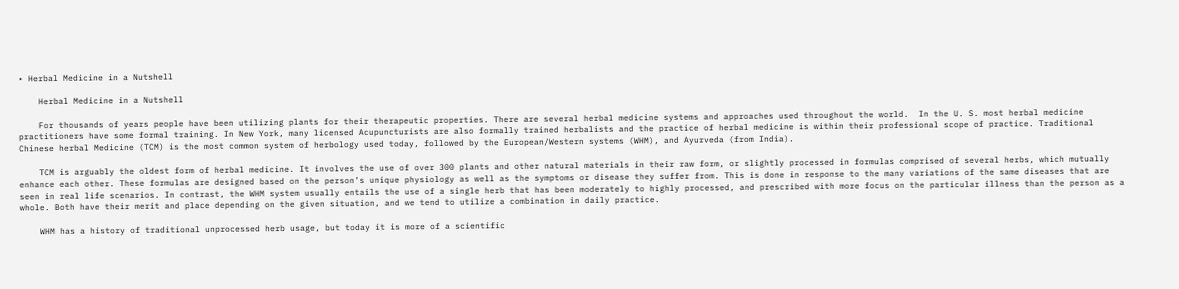• Herbal Medicine in a Nutshell

    Herbal Medicine in a Nutshell

    For thousands of years people have been utilizing plants for their therapeutic properties. There are several herbal medicine systems and approaches used throughout the world.  In the U. S. most herbal medicine practitioners have some formal training. In New York, many licensed Acupuncturists are also formally trained herbalists and the practice of herbal medicine is within their professional scope of practice. Traditional Chinese herbal Medicine (TCM) is the most common system of herbology used today, followed by the European/Western systems (WHM), and Ayurveda (from India).

    TCM is arguably the oldest form of herbal medicine. It involves the use of over 300 plants and other natural materials in their raw form, or slightly processed in formulas comprised of several herbs, which mutually enhance each other. These formulas are designed based on the person’s unique physiology as well as the symptoms or disease they suffer from. This is done in response to the many variations of the same diseases that are seen in real life scenarios. In contrast, the WHM system usually entails the use of a single herb that has been moderately to highly processed, and prescribed with more focus on the particular illness than the person as a whole. Both have their merit and place depending on the given situation, and we tend to utilize a combination in daily practice.

    WHM has a history of traditional unprocessed herb usage, but today it is more of a scientific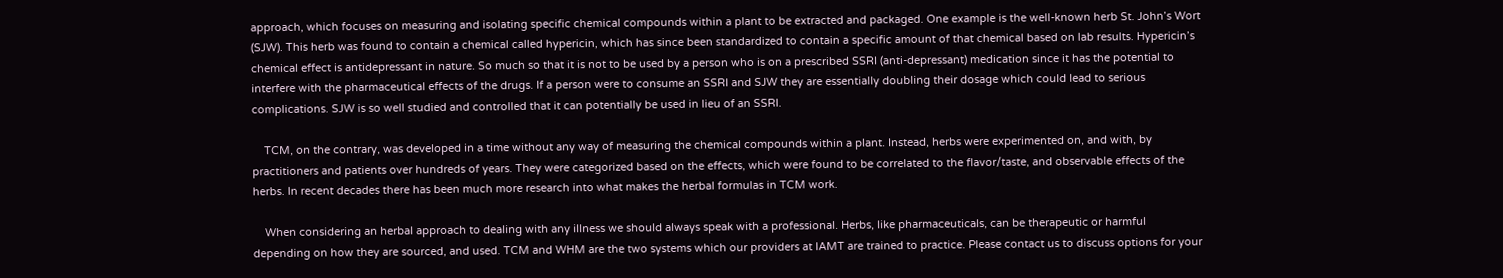approach, which focuses on measuring and isolating specific chemical compounds within a plant to be extracted and packaged. One example is the well-known herb St. John’s Wort (SJW). This herb was found to contain a chemical called hypericin, which has since been standardized to contain a specific amount of that chemical based on lab results. Hypericin’s chemical effect is antidepressant in nature. So much so that it is not to be used by a person who is on a prescribed SSRI (anti-depressant) medication since it has the potential to interfere with the pharmaceutical effects of the drugs. If a person were to consume an SSRI and SJW they are essentially doubling their dosage which could lead to serious complications. SJW is so well studied and controlled that it can potentially be used in lieu of an SSRI.

    TCM, on the contrary, was developed in a time without any way of measuring the chemical compounds within a plant. Instead, herbs were experimented on, and with, by practitioners and patients over hundreds of years. They were categorized based on the effects, which were found to be correlated to the flavor/taste, and observable effects of the herbs. In recent decades there has been much more research into what makes the herbal formulas in TCM work.

    When considering an herbal approach to dealing with any illness we should always speak with a professional. Herbs, like pharmaceuticals, can be therapeutic or harmful depending on how they are sourced, and used. TCM and WHM are the two systems which our providers at IAMT are trained to practice. Please contact us to discuss options for your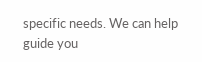specific needs. We can help guide you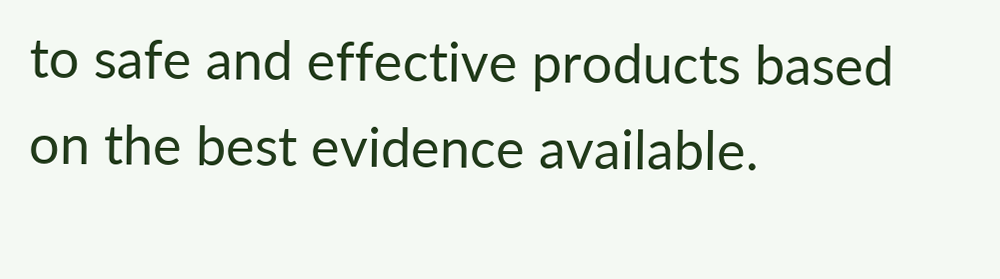to safe and effective products based on the best evidence available.